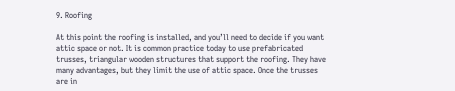9. Roofing

At this point the roofing is installed, and you’ll need to decide if you want attic space or not. It is common practice today to use prefabricated trusses, triangular wooden structures that support the roofing. They have many advantages, but they limit the use of attic space. Once the trusses are in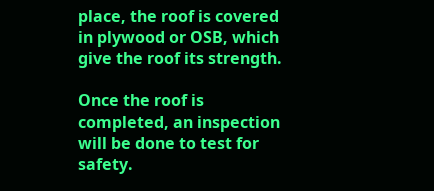place, the roof is covered in plywood or OSB, which give the roof its strength.

Once the roof is completed, an inspection will be done to test for safety.